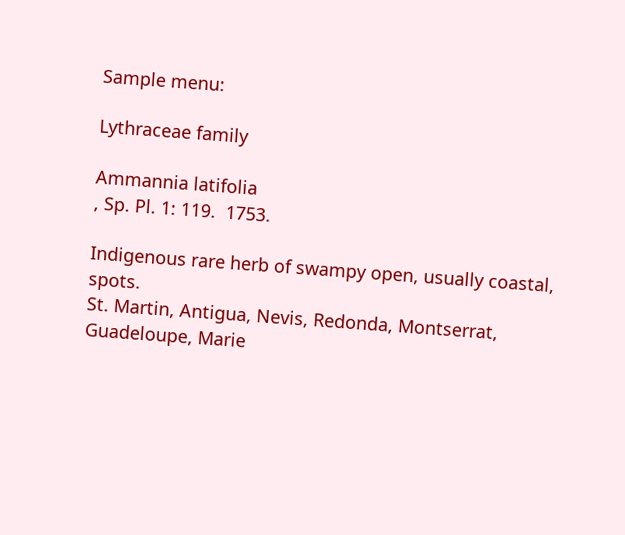Sample menu:

Lythraceae family

Ammannia latifolia
, Sp. Pl. 1: 119.  1753.

Indigenous rare herb of swampy open, usually coastal, spots.
St. Martin, Antigua, Nevis, Redonda, Montserrat, Guadeloupe, Marie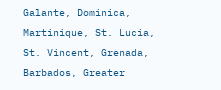Galante, Dominica, Martinique, St. Lucia, St. Vincent, Grenada, Barbados, Greater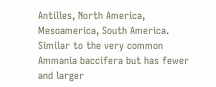Antilles, North America, Mesoamerica, South America.
Similar to the very common  Ammania baccifera but has fewer and larger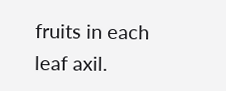fruits in each leaf axil.